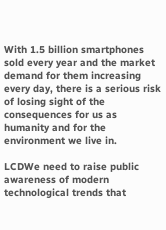With 1.5 billion smartphones sold every year and the market demand for them increasing every day, there is a serious risk of losing sight of the consequences for us as humanity and for the environment we live in.

LCDWe need to raise public awareness of modern technological trends that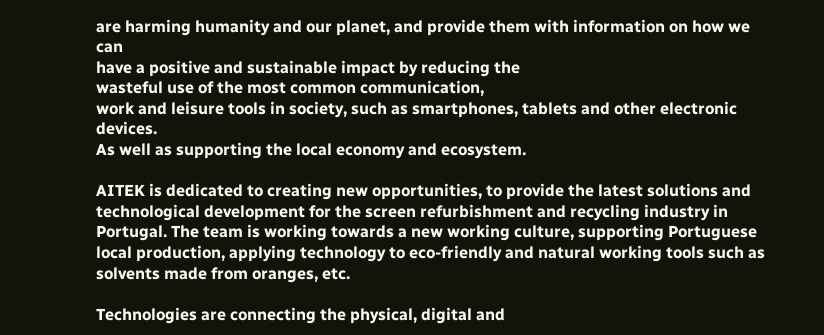are harming humanity and our planet, and provide them with information on how we can
have a positive and sustainable impact by reducing the
wasteful use of the most common communication,
work and leisure tools in society, such as smartphones, tablets and other electronic devices.
As well as supporting the local economy and ecosystem.

AITEK is dedicated to creating new opportunities, to provide the latest solutions and technological development for the screen refurbishment and recycling industry in Portugal. The team is working towards a new working culture, supporting Portuguese local production, applying technology to eco-friendly and natural working tools such as solvents made from oranges, etc.

Technologies are connecting the physical, digital and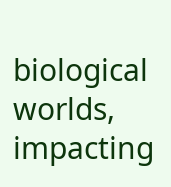biological worlds, impacting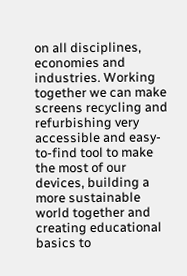on all disciplines, economies and industries. Working together we can make screens recycling and refurbishing very accessible and easy-to-find tool to make the most of our devices, building a more sustainable world together and creating educational basics to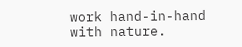work hand-in-hand with nature.